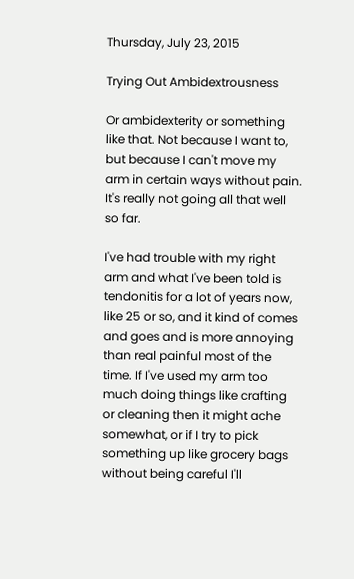Thursday, July 23, 2015

Trying Out Ambidextrousness

Or ambidexterity or something like that. Not because I want to, but because I can't move my arm in certain ways without pain. It's really not going all that well so far.

I've had trouble with my right arm and what I've been told is tendonitis for a lot of years now, like 25 or so, and it kind of comes and goes and is more annoying than real painful most of the time. If I've used my arm too much doing things like crafting or cleaning then it might ache somewhat, or if I try to pick something up like grocery bags without being careful I'll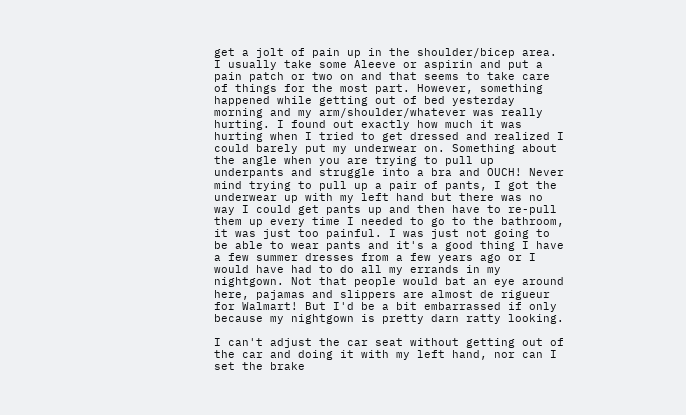get a jolt of pain up in the shoulder/bicep area. I usually take some Aleeve or aspirin and put a pain patch or two on and that seems to take care of things for the most part. However, something happened while getting out of bed yesterday morning and my arm/shoulder/whatever was really hurting. I found out exactly how much it was hurting when I tried to get dressed and realized I could barely put my underwear on. Something about the angle when you are trying to pull up underpants and struggle into a bra and OUCH! Never mind trying to pull up a pair of pants, I got the underwear up with my left hand but there was no way I could get pants up and then have to re-pull them up every time I needed to go to the bathroom, it was just too painful. I was just not going to be able to wear pants and it's a good thing I have a few summer dresses from a few years ago or I would have had to do all my errands in my nightgown. Not that people would bat an eye around here, pajamas and slippers are almost de rigueur for Walmart! But I'd be a bit embarrassed if only because my nightgown is pretty darn ratty looking.

I can't adjust the car seat without getting out of the car and doing it with my left hand, nor can I set the brake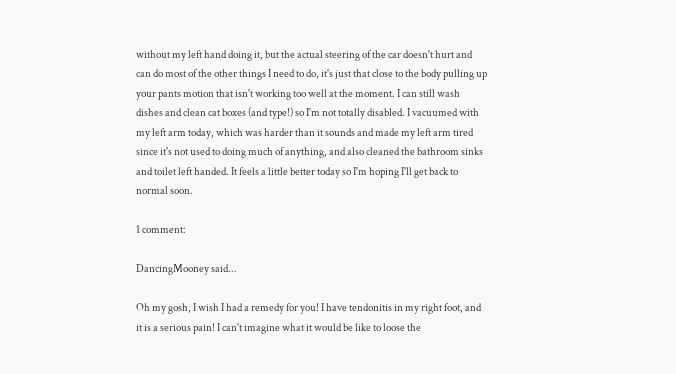without my left hand doing it, but the actual steering of the car doesn't hurt and can do most of the other things I need to do, it's just that close to the body pulling up your pants motion that isn't working too well at the moment. I can still wash dishes and clean cat boxes (and type!) so I'm not totally disabled. I vacuumed with my left arm today, which was harder than it sounds and made my left arm tired since it's not used to doing much of anything, and also cleaned the bathroom sinks and toilet left handed. It feels a little better today so I'm hoping I'll get back to normal soon.

1 comment:

DancingMooney said...

Oh my gosh, I wish I had a remedy for you! I have tendonitis in my right foot, and it is a serious pain! I can't imagine what it would be like to loose the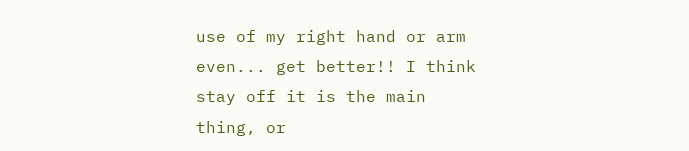use of my right hand or arm even... get better!! I think stay off it is the main thing, or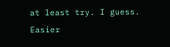at least try. I guess. Easier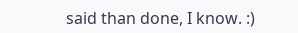said than done, I know. :)